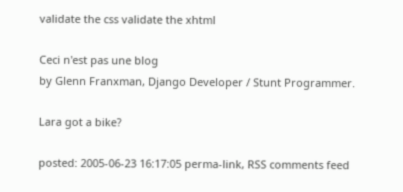validate the css validate the xhtml

Ceci n'est pas une blog
by Glenn Franxman, Django Developer / Stunt Programmer.

Lara got a bike?

posted: 2005-06-23 16:17:05 perma-link, RSS comments feed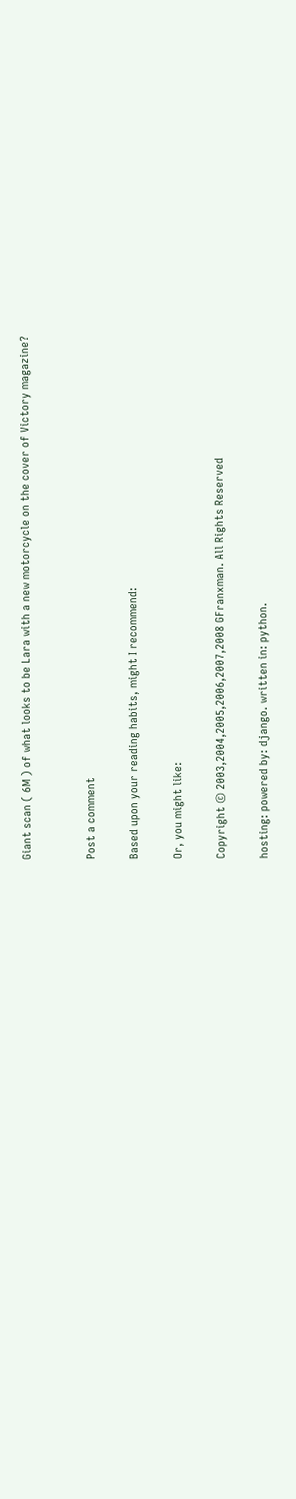Giant scan ( 6M ) of what looks to be Lara with a new motorcycle on the cover of Victory magazine?


Post a comment

Based upon your reading habits, might I recommend:

Or, you might like:

Copyright © 2003,2004,2005,2006,2007,2008 GFranxman. All Rights Reserved

hosting: powered by: django. written in: python.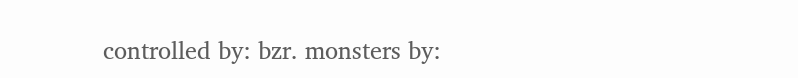controlled by: bzr. monsters by: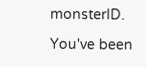monsterID.

You've been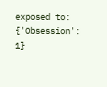exposed to: {'Obsession': 1}